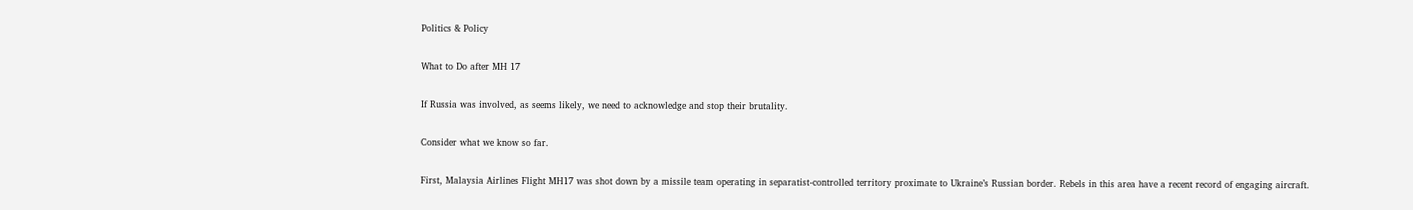Politics & Policy

What to Do after MH 17

If Russia was involved, as seems likely, we need to acknowledge and stop their brutality.

Consider what we know so far.

First, Malaysia Airlines Flight MH17 was shot down by a missile team operating in separatist-controlled territory proximate to Ukraine’s Russian border. Rebels in this area have a recent record of engaging aircraft.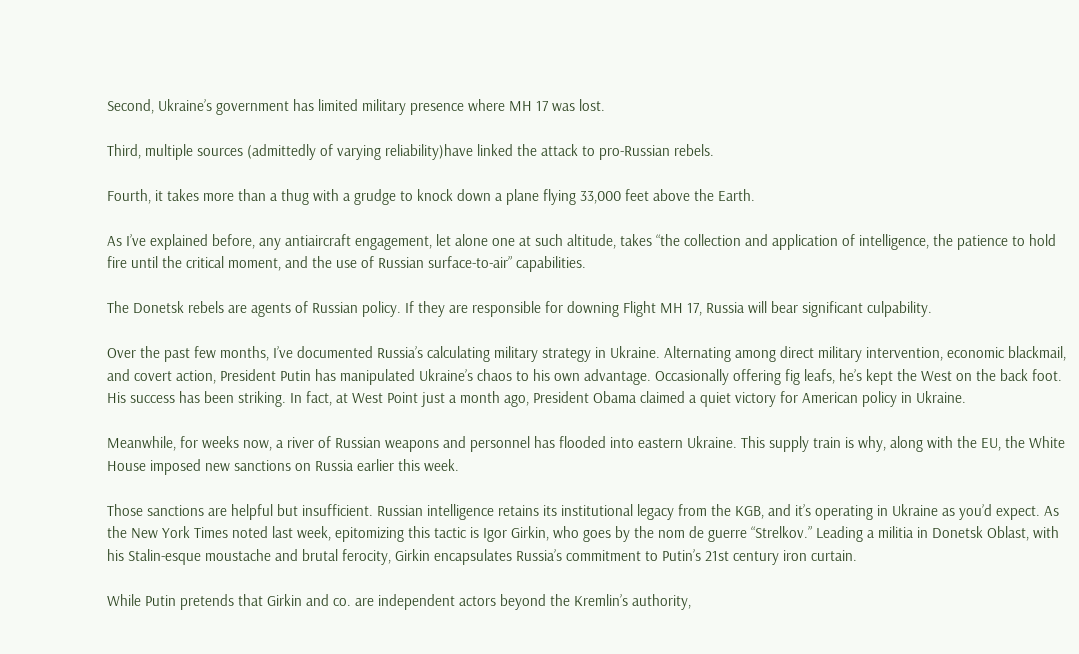Second, Ukraine’s government has limited military presence where MH 17 was lost.

Third, multiple sources (admittedly of varying reliability)have linked the attack to pro-Russian rebels.

Fourth, it takes more than a thug with a grudge to knock down a plane flying 33,000 feet above the Earth.

As I’ve explained before, any antiaircraft engagement, let alone one at such altitude, takes “the collection and application of intelligence, the patience to hold fire until the critical moment, and the use of Russian surface-to-air” capabilities.

The Donetsk rebels are agents of Russian policy. If they are responsible for downing Flight MH 17, Russia will bear significant culpability.

Over the past few months, I’ve documented Russia’s calculating military strategy in Ukraine. Alternating among direct military intervention, economic blackmail, and covert action, President Putin has manipulated Ukraine’s chaos to his own advantage. Occasionally offering fig leafs, he’s kept the West on the back foot. His success has been striking. In fact, at West Point just a month ago, President Obama claimed a quiet victory for American policy in Ukraine.

Meanwhile, for weeks now, a river of Russian weapons and personnel has flooded into eastern Ukraine. This supply train is why, along with the EU, the White House imposed new sanctions on Russia earlier this week.

Those sanctions are helpful but insufficient. Russian intelligence retains its institutional legacy from the KGB, and it’s operating in Ukraine as you’d expect. As the New York Times noted last week, epitomizing this tactic is Igor Girkin, who goes by the nom de guerre “Strelkov.” Leading a militia in Donetsk Oblast, with his Stalin-esque moustache and brutal ferocity, Girkin encapsulates Russia’s commitment to Putin’s 21st century iron curtain.

While Putin pretends that Girkin and co. are independent actors beyond the Kremlin’s authority,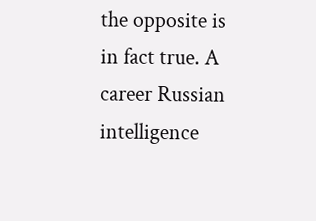the opposite is in fact true. A career Russian intelligence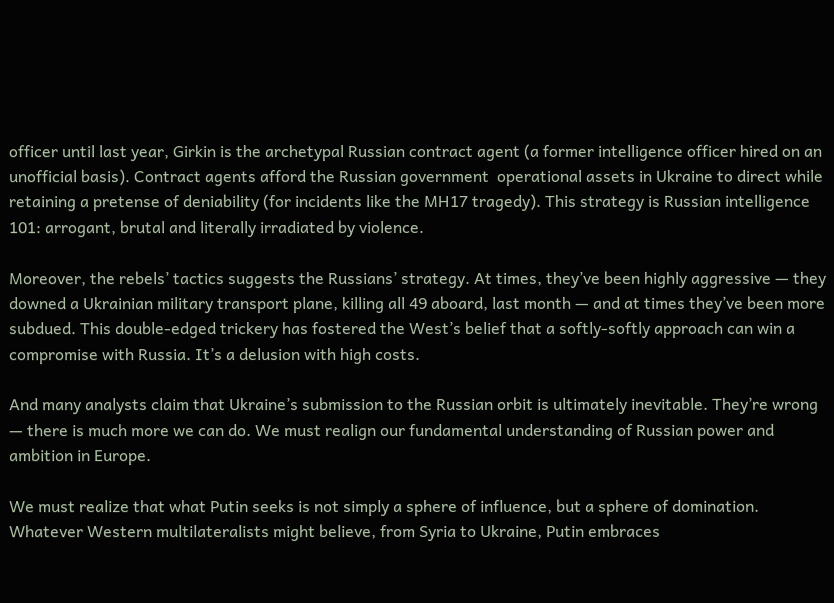officer until last year, Girkin is the archetypal Russian contract agent (a former intelligence officer hired on an unofficial basis). Contract agents afford the Russian government  operational assets in Ukraine to direct while retaining a pretense of deniability (for incidents like the MH17 tragedy). This strategy is Russian intelligence 101: arrogant, brutal and literally irradiated by violence.

Moreover, the rebels’ tactics suggests the Russians’ strategy. At times, they’ve been highly aggressive — they downed a Ukrainian military transport plane, killing all 49 aboard, last month — and at times they’ve been more subdued. This double-edged trickery has fostered the West’s belief that a softly-softly approach can win a compromise with Russia. It’s a delusion with high costs.

And many analysts claim that Ukraine’s submission to the Russian orbit is ultimately inevitable. They’re wrong — there is much more we can do. We must realign our fundamental understanding of Russian power and ambition in Europe.

We must realize that what Putin seeks is not simply a sphere of influence, but a sphere of domination. Whatever Western multilateralists might believe, from Syria to Ukraine, Putin embraces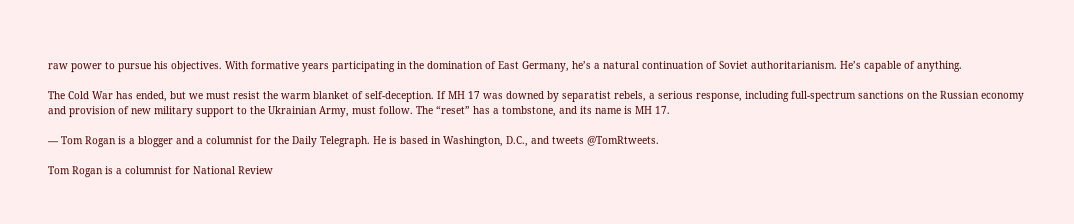raw power to pursue his objectives. With formative years participating in the domination of East Germany, he’s a natural continuation of Soviet authoritarianism. He’s capable of anything.

The Cold War has ended, but we must resist the warm blanket of self-deception. If MH 17 was downed by separatist rebels, a serious response, including full-spectrum sanctions on the Russian economy and provision of new military support to the Ukrainian Army, must follow. The “reset” has a tombstone, and its name is MH 17.

— Tom Rogan is a blogger and a columnist for the Daily Telegraph. He is based in Washington, D.C., and tweets @TomRtweets.

Tom Rogan is a columnist for National Review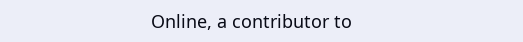Online, a contributor to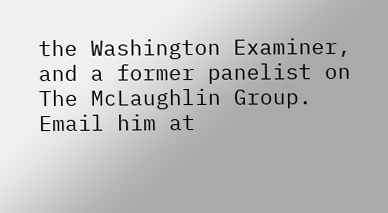the Washington Examiner, and a former panelist on The McLaughlin Group. Email him at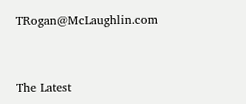TRogan@McLaughlin.com


The Latest